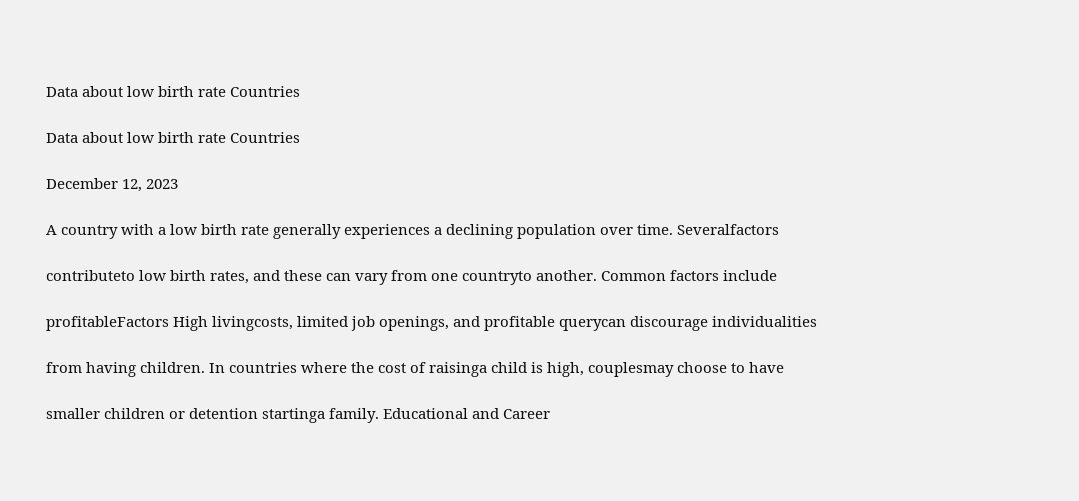Data about low birth rate Countries

Data about low birth rate Countries

December 12, 2023

A country with a low birth rate generally experiences a declining population over time. Severalfactors

contributeto low birth rates, and these can vary from one countryto another. Common factors include

profitableFactors High livingcosts, limited job openings, and profitable querycan discourage individualities

from having children. In countries where the cost of raisinga child is high, couplesmay choose to have

smaller children or detention startinga family. Educational and Career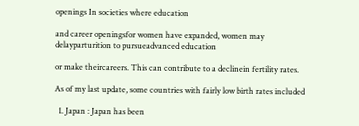openings In societies where education

and career openingsfor women have expanded, women may delayparturition to pursueadvanced education

or make theircareers. This can contribute to a declinein fertility rates.

As of my last update, some countries with fairly low birth rates included

  1. Japan : Japan has been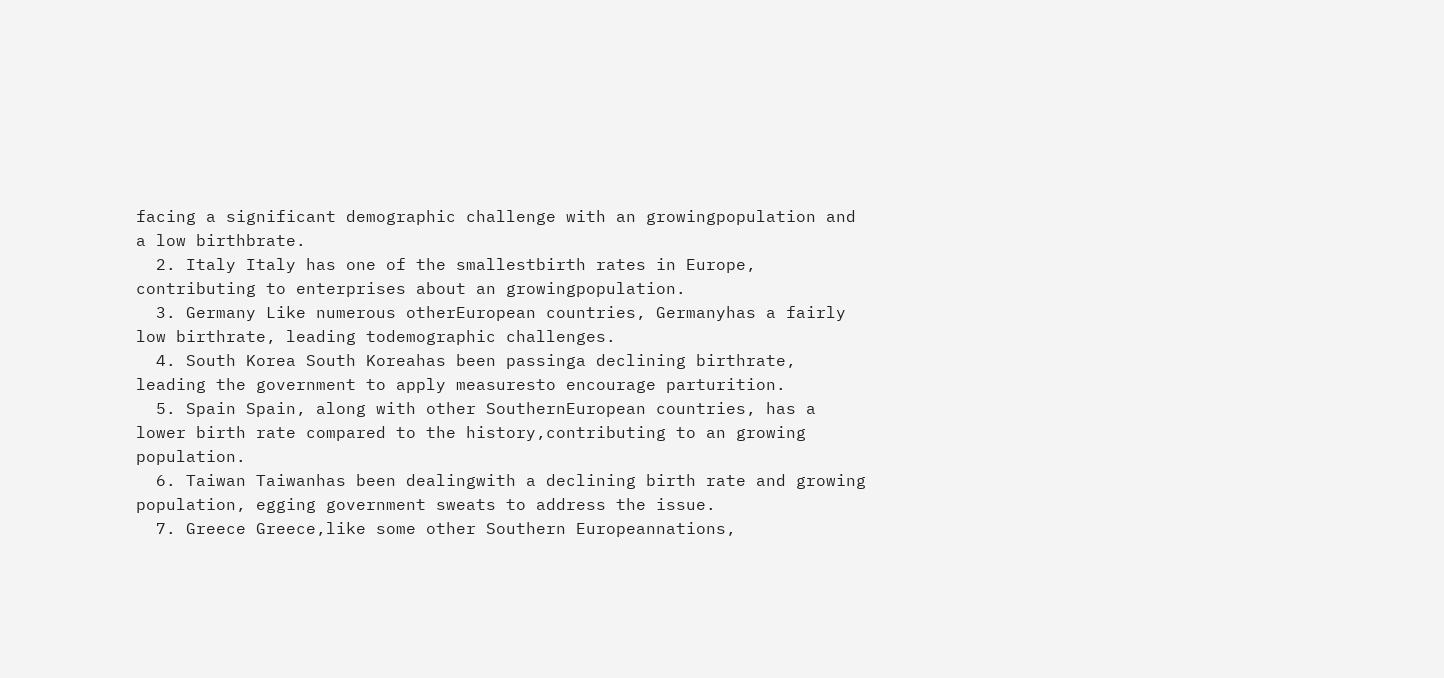facing a significant demographic challenge with an growingpopulation and a low birthbrate.
  2. Italy Italy has one of the smallestbirth rates in Europe, contributing to enterprises about an growingpopulation.
  3. Germany Like numerous otherEuropean countries, Germanyhas a fairly low birthrate, leading todemographic challenges.
  4. South Korea South Koreahas been passinga declining birthrate, leading the government to apply measuresto encourage parturition.
  5. Spain Spain, along with other SouthernEuropean countries, has a lower birth rate compared to the history,contributing to an growing population.
  6. Taiwan Taiwanhas been dealingwith a declining birth rate and growing population, egging government sweats to address the issue.
  7. Greece Greece,like some other Southern Europeannations,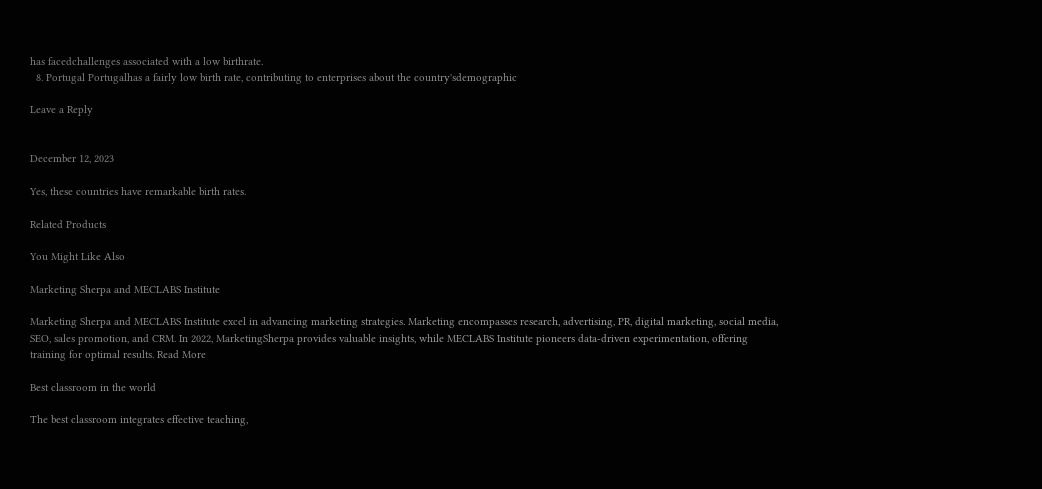has facedchallenges associated with a low birthrate.
  8. Portugal Portugalhas a fairly low birth rate, contributing to enterprises about the country'sdemographic

Leave a Reply


December 12, 2023

Yes, these countries have remarkable birth rates.

Related Products

You Might Like Also

Marketing Sherpa and MECLABS Institute

Marketing Sherpa and MECLABS Institute excel in advancing marketing strategies. Marketing encompasses research, advertising, PR, digital marketing, social media, SEO, sales promotion, and CRM. In 2022, MarketingSherpa provides valuable insights, while MECLABS Institute pioneers data-driven experimentation, offering training for optimal results. Read More

Best classroom in the world

The best classroom integrates effective teaching,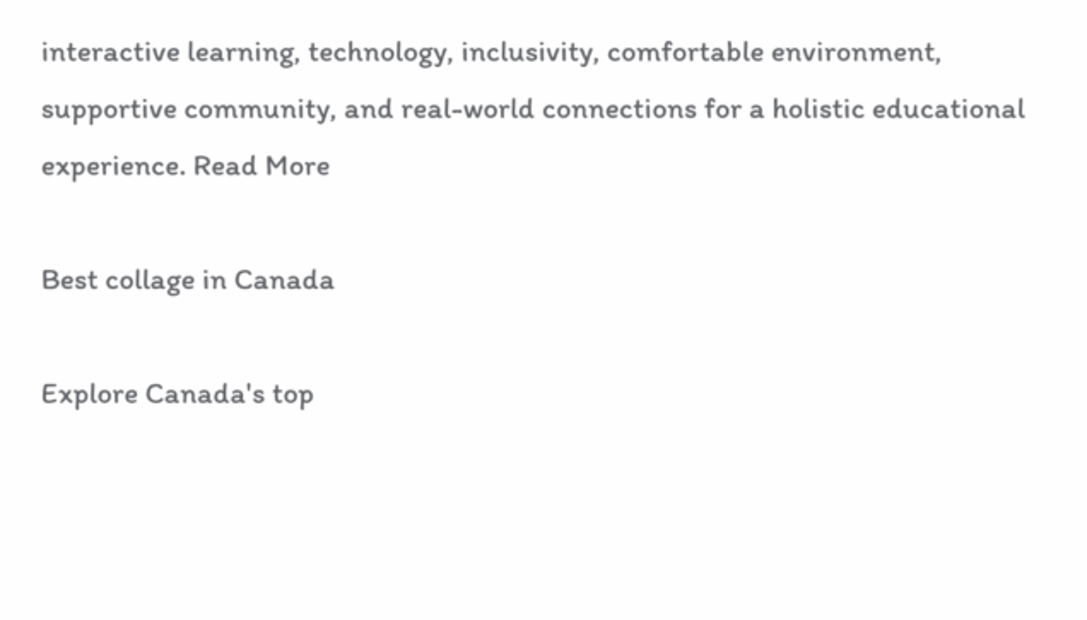interactive learning, technology, inclusivity, comfortable environment, supportive community, and real-world connections for a holistic educational experience. Read More

Best collage in Canada

Explore Canada's top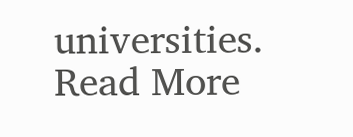universities. Read More